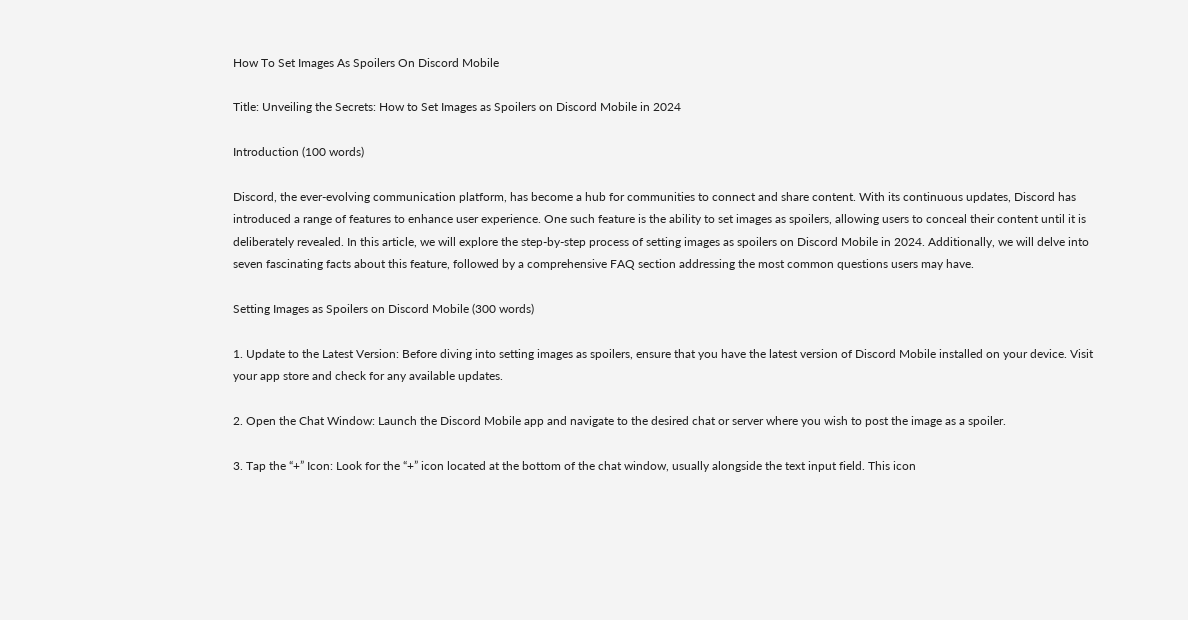How To Set Images As Spoilers On Discord Mobile

Title: Unveiling the Secrets: How to Set Images as Spoilers on Discord Mobile in 2024

Introduction (100 words)

Discord, the ever-evolving communication platform, has become a hub for communities to connect and share content. With its continuous updates, Discord has introduced a range of features to enhance user experience. One such feature is the ability to set images as spoilers, allowing users to conceal their content until it is deliberately revealed. In this article, we will explore the step-by-step process of setting images as spoilers on Discord Mobile in 2024. Additionally, we will delve into seven fascinating facts about this feature, followed by a comprehensive FAQ section addressing the most common questions users may have.

Setting Images as Spoilers on Discord Mobile (300 words)

1. Update to the Latest Version: Before diving into setting images as spoilers, ensure that you have the latest version of Discord Mobile installed on your device. Visit your app store and check for any available updates.

2. Open the Chat Window: Launch the Discord Mobile app and navigate to the desired chat or server where you wish to post the image as a spoiler.

3. Tap the “+” Icon: Look for the “+” icon located at the bottom of the chat window, usually alongside the text input field. This icon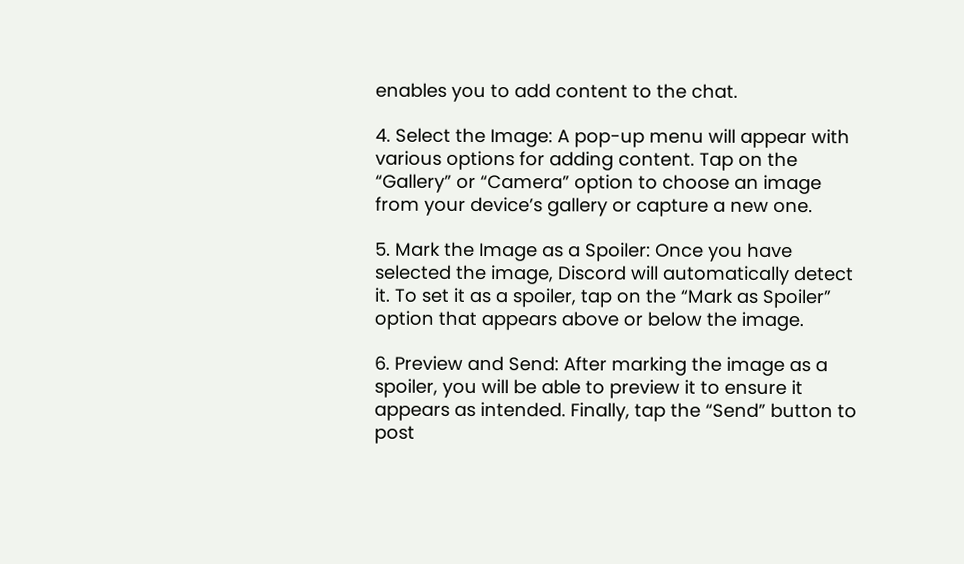enables you to add content to the chat.

4. Select the Image: A pop-up menu will appear with various options for adding content. Tap on the “Gallery” or “Camera” option to choose an image from your device’s gallery or capture a new one.

5. Mark the Image as a Spoiler: Once you have selected the image, Discord will automatically detect it. To set it as a spoiler, tap on the “Mark as Spoiler” option that appears above or below the image.

6. Preview and Send: After marking the image as a spoiler, you will be able to preview it to ensure it appears as intended. Finally, tap the “Send” button to post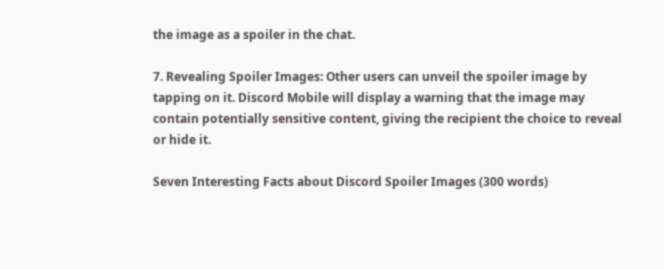the image as a spoiler in the chat.

7. Revealing Spoiler Images: Other users can unveil the spoiler image by tapping on it. Discord Mobile will display a warning that the image may contain potentially sensitive content, giving the recipient the choice to reveal or hide it.

Seven Interesting Facts about Discord Spoiler Images (300 words)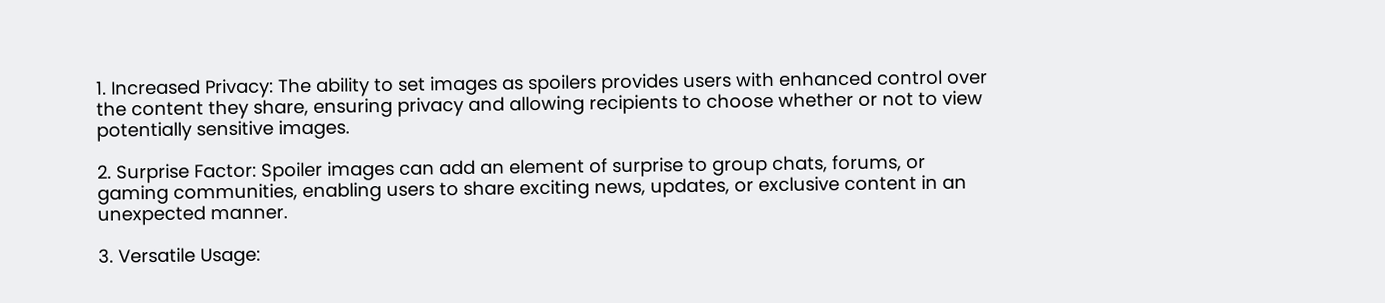1. Increased Privacy: The ability to set images as spoilers provides users with enhanced control over the content they share, ensuring privacy and allowing recipients to choose whether or not to view potentially sensitive images.

2. Surprise Factor: Spoiler images can add an element of surprise to group chats, forums, or gaming communities, enabling users to share exciting news, updates, or exclusive content in an unexpected manner.

3. Versatile Usage: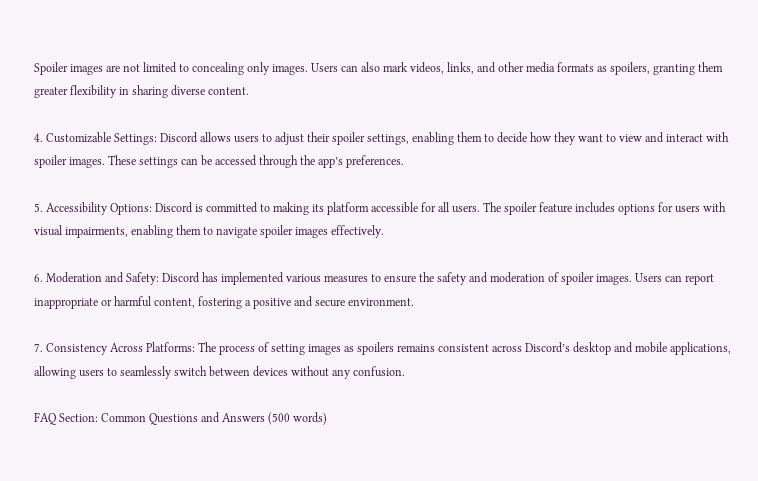Spoiler images are not limited to concealing only images. Users can also mark videos, links, and other media formats as spoilers, granting them greater flexibility in sharing diverse content.

4. Customizable Settings: Discord allows users to adjust their spoiler settings, enabling them to decide how they want to view and interact with spoiler images. These settings can be accessed through the app’s preferences.

5. Accessibility Options: Discord is committed to making its platform accessible for all users. The spoiler feature includes options for users with visual impairments, enabling them to navigate spoiler images effectively.

6. Moderation and Safety: Discord has implemented various measures to ensure the safety and moderation of spoiler images. Users can report inappropriate or harmful content, fostering a positive and secure environment.

7. Consistency Across Platforms: The process of setting images as spoilers remains consistent across Discord’s desktop and mobile applications, allowing users to seamlessly switch between devices without any confusion.

FAQ Section: Common Questions and Answers (500 words)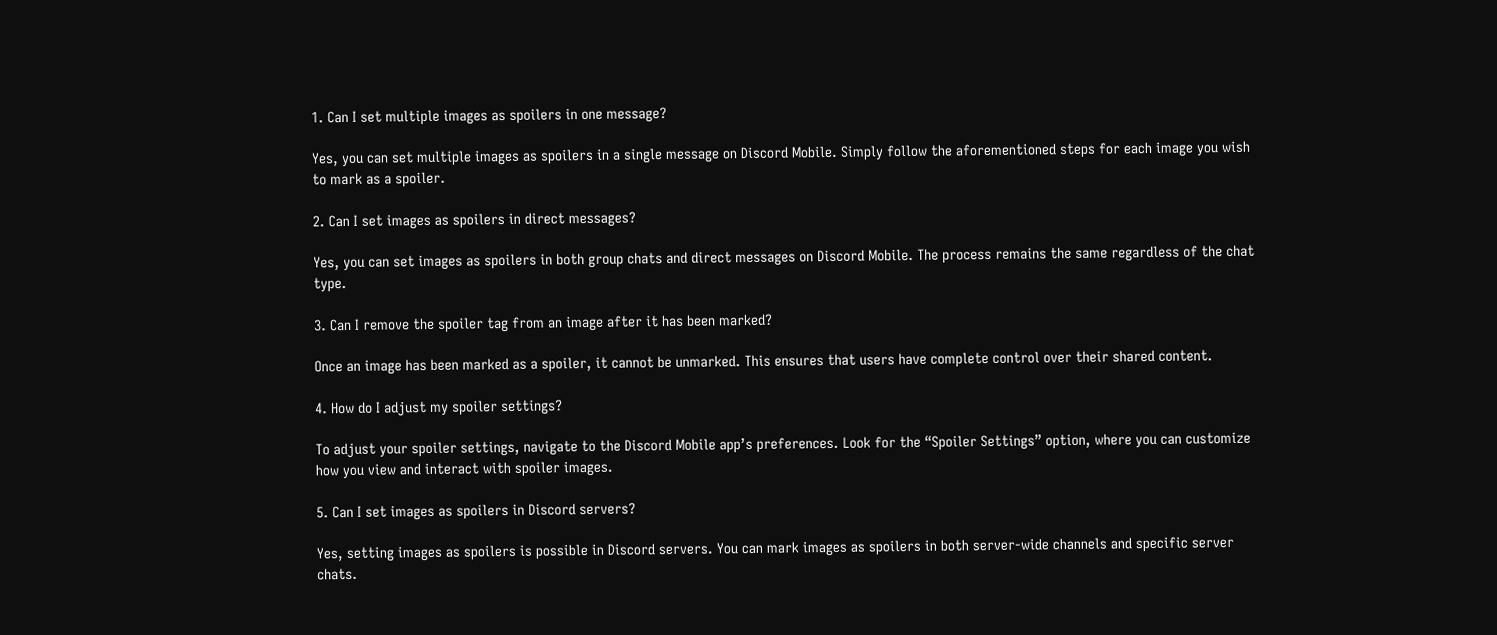1. Can I set multiple images as spoilers in one message?

Yes, you can set multiple images as spoilers in a single message on Discord Mobile. Simply follow the aforementioned steps for each image you wish to mark as a spoiler.

2. Can I set images as spoilers in direct messages?

Yes, you can set images as spoilers in both group chats and direct messages on Discord Mobile. The process remains the same regardless of the chat type.

3. Can I remove the spoiler tag from an image after it has been marked?

Once an image has been marked as a spoiler, it cannot be unmarked. This ensures that users have complete control over their shared content.

4. How do I adjust my spoiler settings?

To adjust your spoiler settings, navigate to the Discord Mobile app’s preferences. Look for the “Spoiler Settings” option, where you can customize how you view and interact with spoiler images.

5. Can I set images as spoilers in Discord servers?

Yes, setting images as spoilers is possible in Discord servers. You can mark images as spoilers in both server-wide channels and specific server chats.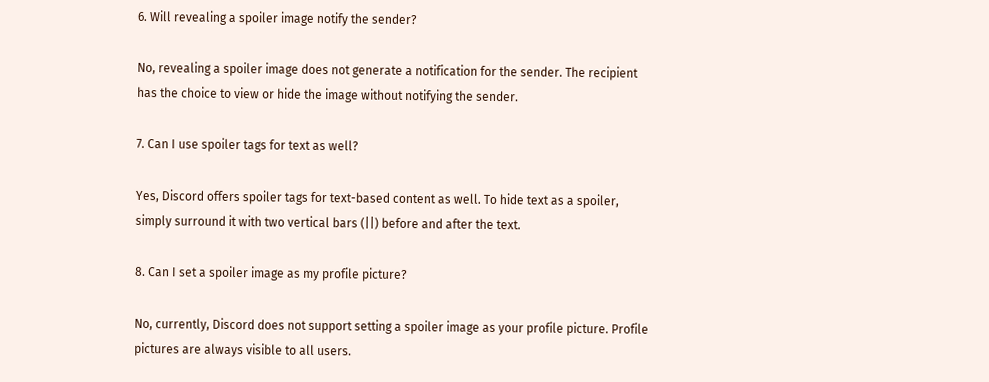6. Will revealing a spoiler image notify the sender?

No, revealing a spoiler image does not generate a notification for the sender. The recipient has the choice to view or hide the image without notifying the sender.

7. Can I use spoiler tags for text as well?

Yes, Discord offers spoiler tags for text-based content as well. To hide text as a spoiler, simply surround it with two vertical bars (||) before and after the text.

8. Can I set a spoiler image as my profile picture?

No, currently, Discord does not support setting a spoiler image as your profile picture. Profile pictures are always visible to all users.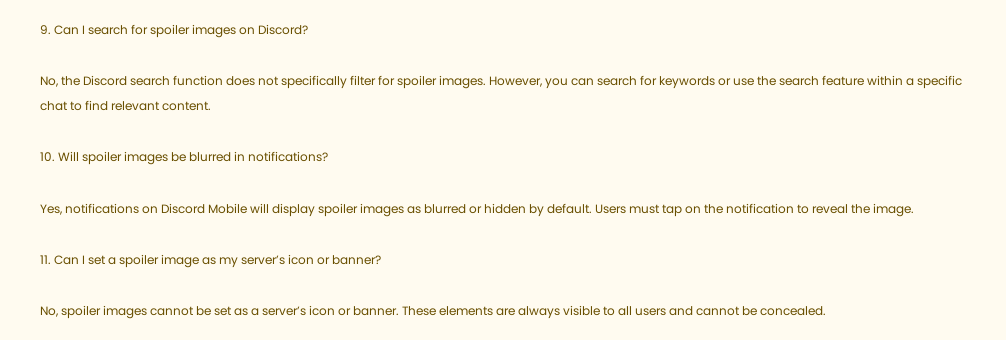9. Can I search for spoiler images on Discord?

No, the Discord search function does not specifically filter for spoiler images. However, you can search for keywords or use the search feature within a specific chat to find relevant content.

10. Will spoiler images be blurred in notifications?

Yes, notifications on Discord Mobile will display spoiler images as blurred or hidden by default. Users must tap on the notification to reveal the image.

11. Can I set a spoiler image as my server’s icon or banner?

No, spoiler images cannot be set as a server’s icon or banner. These elements are always visible to all users and cannot be concealed.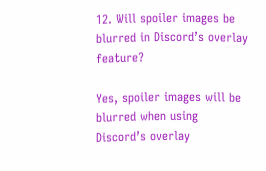12. Will spoiler images be blurred in Discord’s overlay feature?

Yes, spoiler images will be blurred when using Discord’s overlay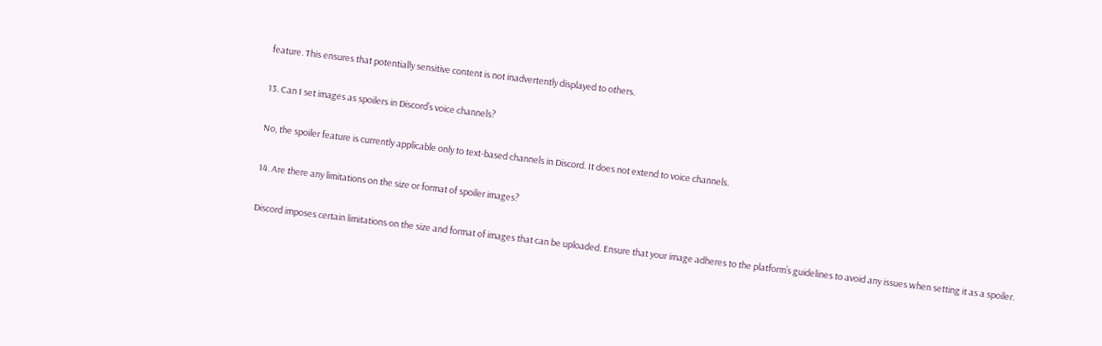feature. This ensures that potentially sensitive content is not inadvertently displayed to others.

13. Can I set images as spoilers in Discord’s voice channels?

No, the spoiler feature is currently applicable only to text-based channels in Discord. It does not extend to voice channels.

14. Are there any limitations on the size or format of spoiler images?

Discord imposes certain limitations on the size and format of images that can be uploaded. Ensure that your image adheres to the platform’s guidelines to avoid any issues when setting it as a spoiler.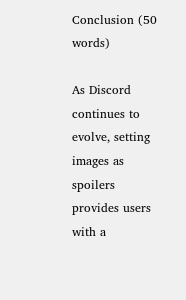Conclusion (50 words)

As Discord continues to evolve, setting images as spoilers provides users with a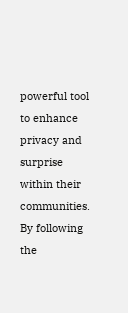powerful tool to enhance privacy and surprise within their communities. By following the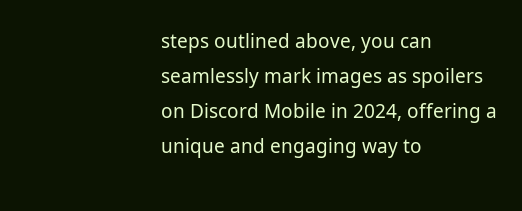steps outlined above, you can seamlessly mark images as spoilers on Discord Mobile in 2024, offering a unique and engaging way to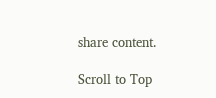share content.

Scroll to Top